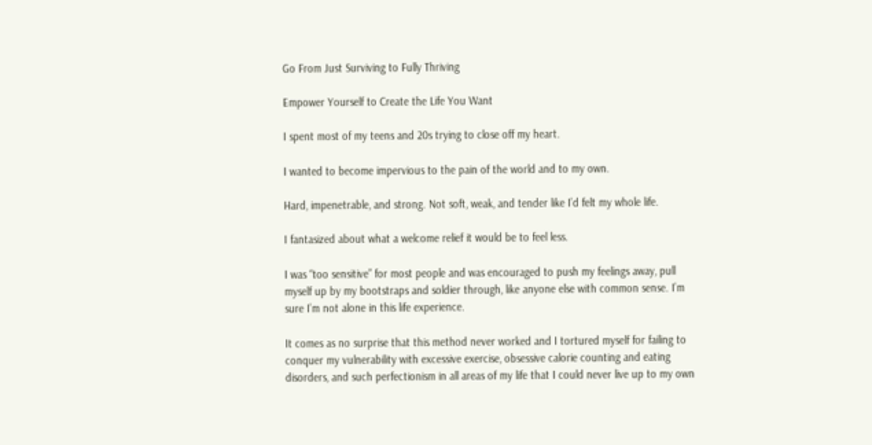Go From Just Surviving to Fully Thriving

Empower Yourself to Create the Life You Want

I spent most of my teens and 20s trying to close off my heart.

I wanted to become impervious to the pain of the world and to my own.

Hard, impenetrable, and strong. Not soft, weak, and tender like I’d felt my whole life.

I fantasized about what a welcome relief it would be to feel less.

I was “too sensitive” for most people and was encouraged to push my feelings away, pull myself up by my bootstraps and soldier through, like anyone else with common sense. I’m sure I’m not alone in this life experience.

It comes as no surprise that this method never worked and I tortured myself for failing to conquer my vulnerability with excessive exercise, obsessive calorie counting and eating disorders, and such perfectionism in all areas of my life that I could never live up to my own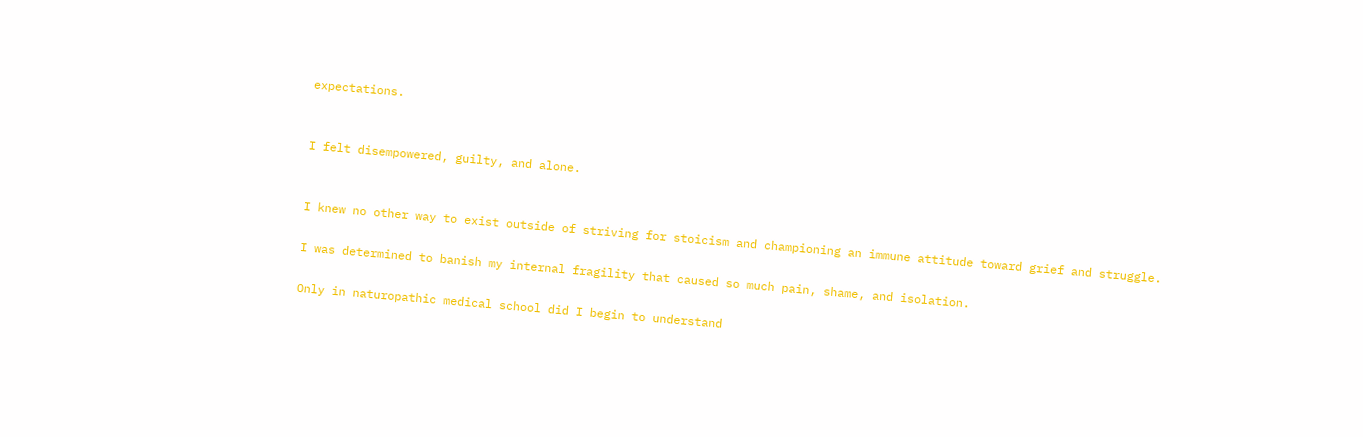expectations.


I felt disempowered, guilty, and alone.


I knew no other way to exist outside of striving for stoicism and championing an immune attitude toward grief and struggle.

I was determined to banish my internal fragility that caused so much pain, shame, and isolation.

Only in naturopathic medical school did I begin to understand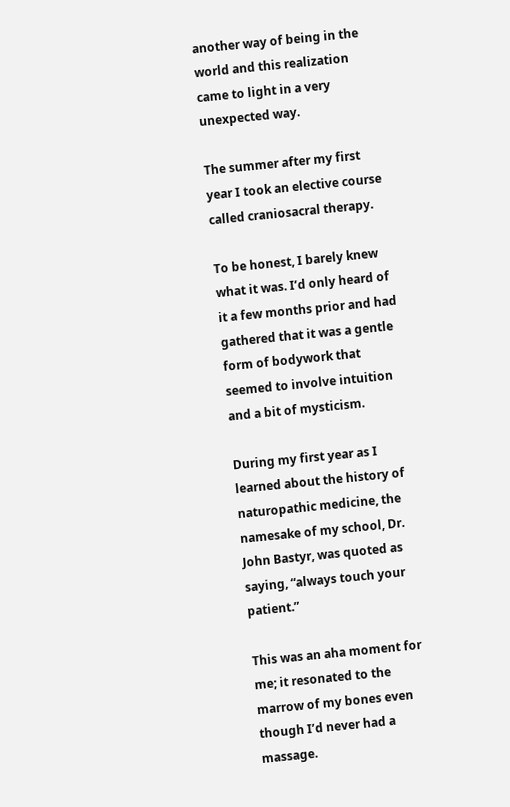another way of being in the world and this realization came to light in a very unexpected way.

The summer after my first year I took an elective course called craniosacral therapy.

To be honest, I barely knew what it was. I’d only heard of it a few months prior and had gathered that it was a gentle form of bodywork that seemed to involve intuition and a bit of mysticism.

During my first year as I learned about the history of naturopathic medicine, the namesake of my school, Dr. John Bastyr, was quoted as saying, “always touch your patient.”

This was an aha moment for me; it resonated to the marrow of my bones even though I’d never had a massage.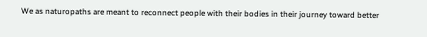We as naturopaths are meant to reconnect people with their bodies in their journey toward better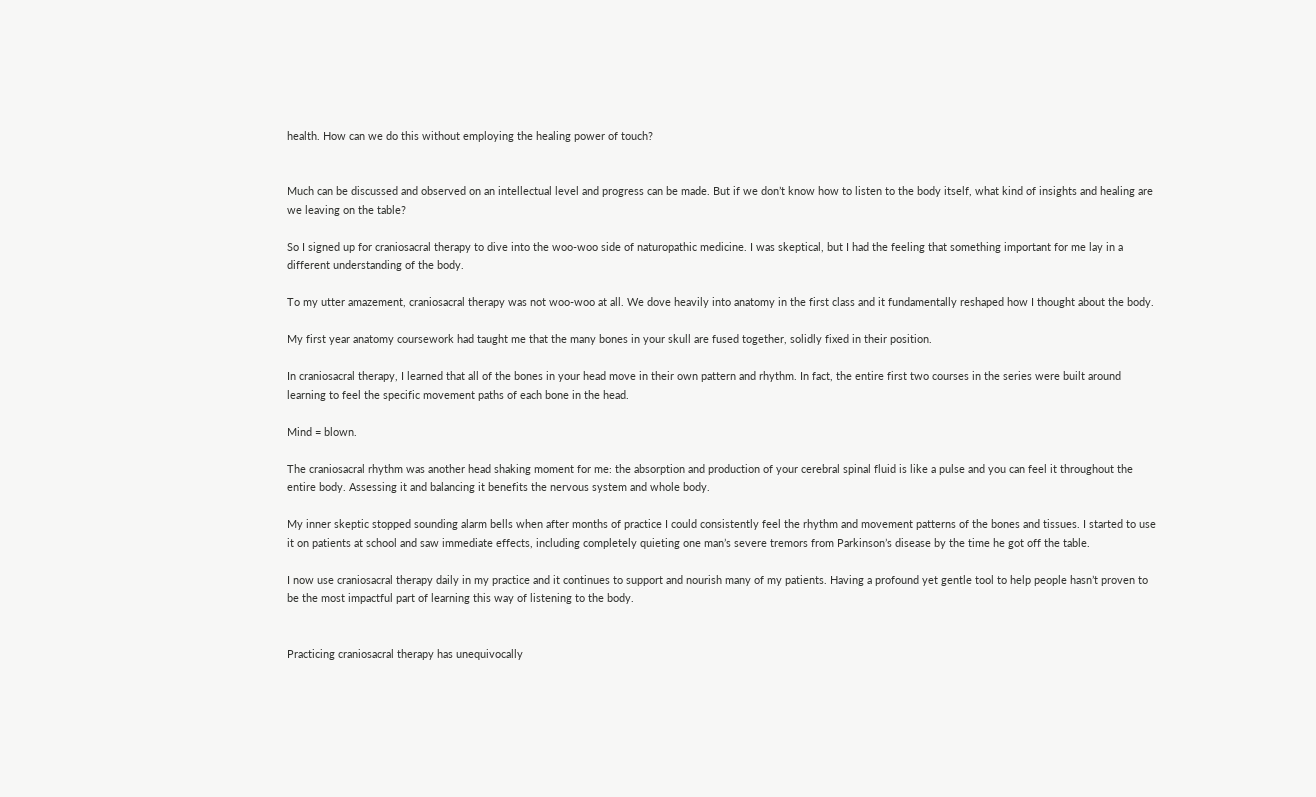health. How can we do this without employing the healing power of touch?


Much can be discussed and observed on an intellectual level and progress can be made. But if we don’t know how to listen to the body itself, what kind of insights and healing are we leaving on the table?

So I signed up for craniosacral therapy to dive into the woo-woo side of naturopathic medicine. I was skeptical, but I had the feeling that something important for me lay in a different understanding of the body.

To my utter amazement, craniosacral therapy was not woo-woo at all. We dove heavily into anatomy in the first class and it fundamentally reshaped how I thought about the body.

My first year anatomy coursework had taught me that the many bones in your skull are fused together, solidly fixed in their position.

In craniosacral therapy, I learned that all of the bones in your head move in their own pattern and rhythm. In fact, the entire first two courses in the series were built around learning to feel the specific movement paths of each bone in the head.

Mind = blown.

The craniosacral rhythm was another head shaking moment for me: the absorption and production of your cerebral spinal fluid is like a pulse and you can feel it throughout the entire body. Assessing it and balancing it benefits the nervous system and whole body.

My inner skeptic stopped sounding alarm bells when after months of practice I could consistently feel the rhythm and movement patterns of the bones and tissues. I started to use it on patients at school and saw immediate effects, including completely quieting one man’s severe tremors from Parkinson’s disease by the time he got off the table.

I now use craniosacral therapy daily in my practice and it continues to support and nourish many of my patients. Having a profound yet gentle tool to help people hasn’t proven to be the most impactful part of learning this way of listening to the body.


Practicing craniosacral therapy has unequivocally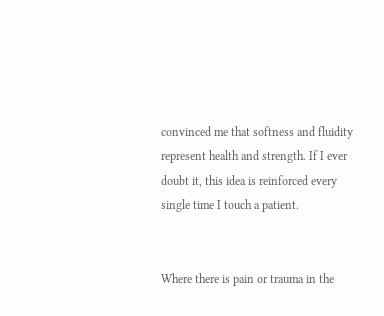convinced me that softness and fluidity represent health and strength. If I ever doubt it, this idea is reinforced every single time I touch a patient.


Where there is pain or trauma in the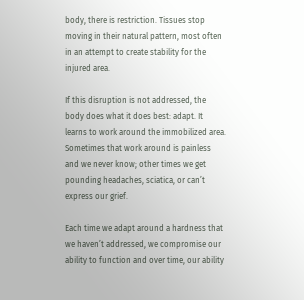body, there is restriction. Tissues stop moving in their natural pattern, most often in an attempt to create stability for the injured area.

If this disruption is not addressed, the body does what it does best: adapt. It learns to work around the immobilized area. Sometimes that work around is painless and we never know; other times we get pounding headaches, sciatica, or can’t express our grief.

Each time we adapt around a hardness that we haven’t addressed, we compromise our ability to function and over time, our ability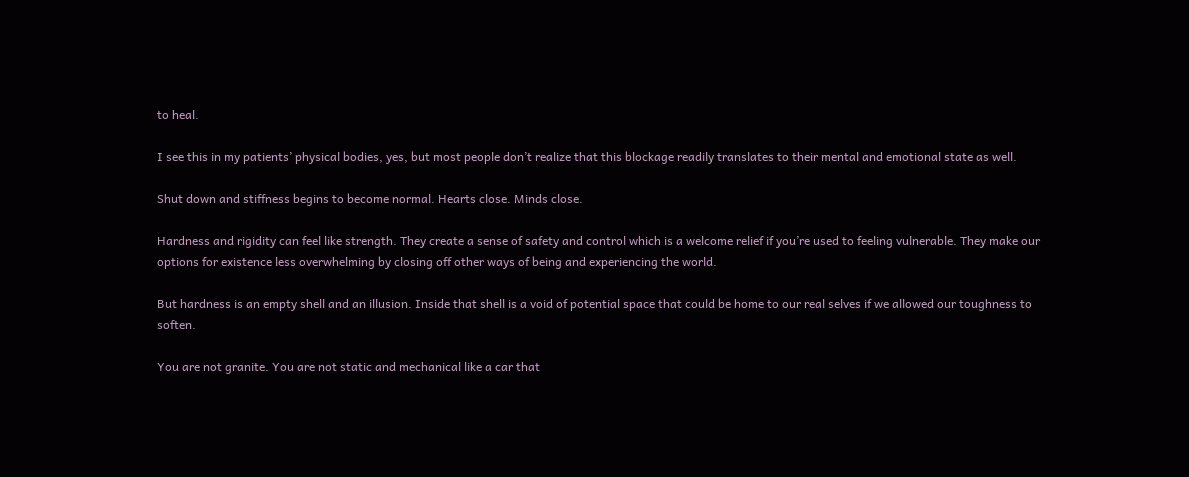to heal.

I see this in my patients’ physical bodies, yes, but most people don’t realize that this blockage readily translates to their mental and emotional state as well.

Shut down and stiffness begins to become normal. Hearts close. Minds close.

Hardness and rigidity can feel like strength. They create a sense of safety and control which is a welcome relief if you’re used to feeling vulnerable. They make our options for existence less overwhelming by closing off other ways of being and experiencing the world.

But hardness is an empty shell and an illusion. Inside that shell is a void of potential space that could be home to our real selves if we allowed our toughness to soften.

You are not granite. You are not static and mechanical like a car that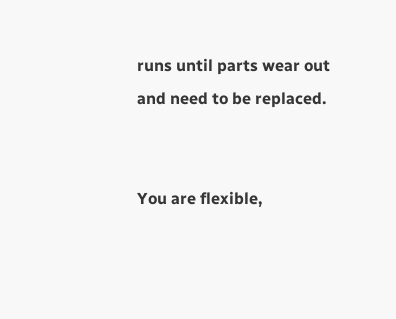runs until parts wear out and need to be replaced.


You are flexible,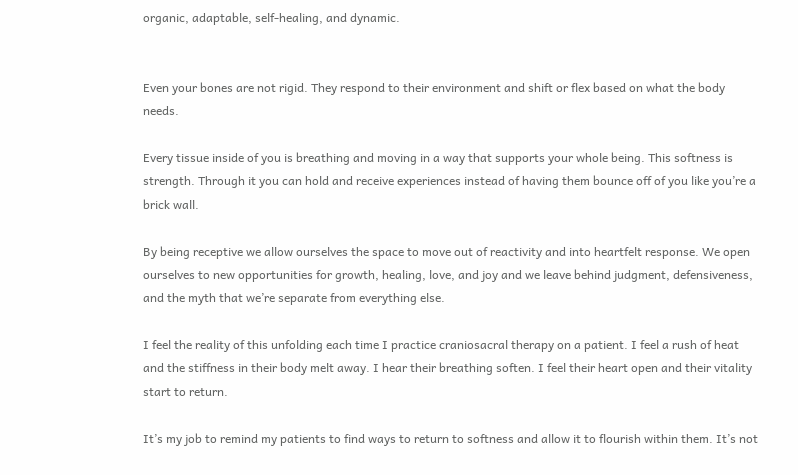organic, adaptable, self-healing, and dynamic.


Even your bones are not rigid. They respond to their environment and shift or flex based on what the body needs.

Every tissue inside of you is breathing and moving in a way that supports your whole being. This softness is strength. Through it you can hold and receive experiences instead of having them bounce off of you like you’re a brick wall.

By being receptive we allow ourselves the space to move out of reactivity and into heartfelt response. We open ourselves to new opportunities for growth, healing, love, and joy and we leave behind judgment, defensiveness, and the myth that we’re separate from everything else.

I feel the reality of this unfolding each time I practice craniosacral therapy on a patient. I feel a rush of heat and the stiffness in their body melt away. I hear their breathing soften. I feel their heart open and their vitality start to return.

It’s my job to remind my patients to find ways to return to softness and allow it to flourish within them. It’s not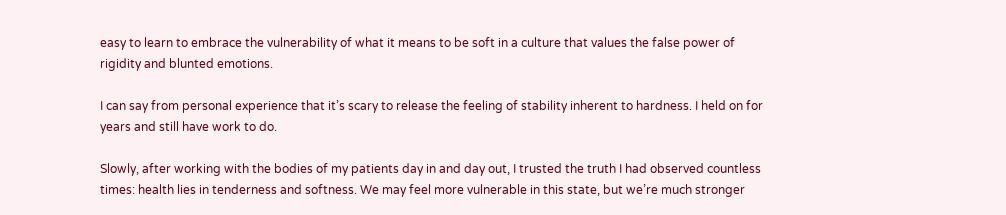easy to learn to embrace the vulnerability of what it means to be soft in a culture that values the false power of rigidity and blunted emotions.

I can say from personal experience that it’s scary to release the feeling of stability inherent to hardness. I held on for years and still have work to do.

Slowly, after working with the bodies of my patients day in and day out, I trusted the truth I had observed countless times: health lies in tenderness and softness. We may feel more vulnerable in this state, but we’re much stronger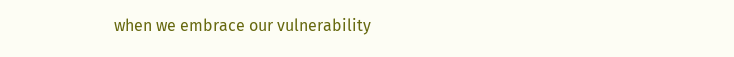when we embrace our vulnerability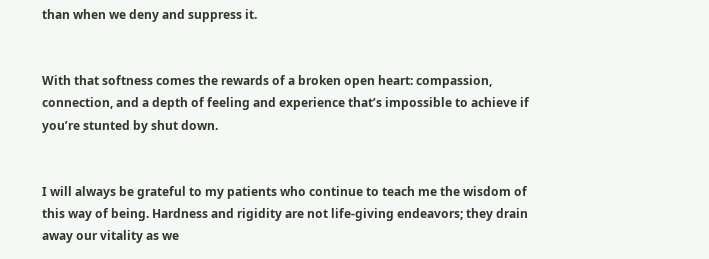than when we deny and suppress it.


With that softness comes the rewards of a broken open heart: compassion, connection, and a depth of feeling and experience that’s impossible to achieve if you’re stunted by shut down.


I will always be grateful to my patients who continue to teach me the wisdom of this way of being. Hardness and rigidity are not life-giving endeavors; they drain away our vitality as we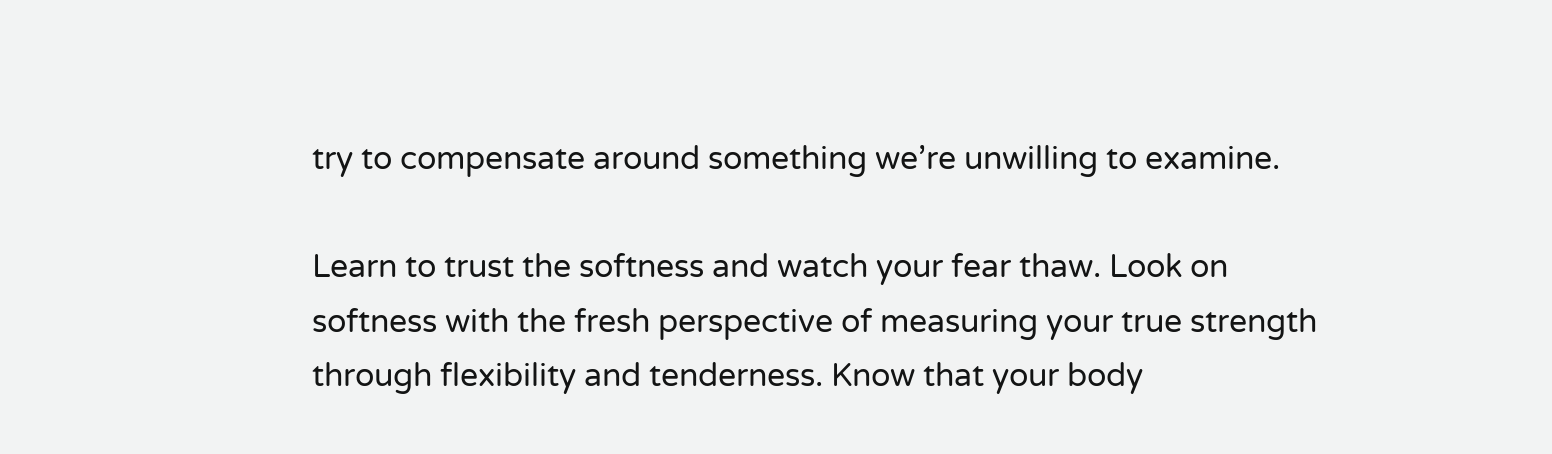try to compensate around something we’re unwilling to examine.

Learn to trust the softness and watch your fear thaw. Look on softness with the fresh perspective of measuring your true strength through flexibility and tenderness. Know that your body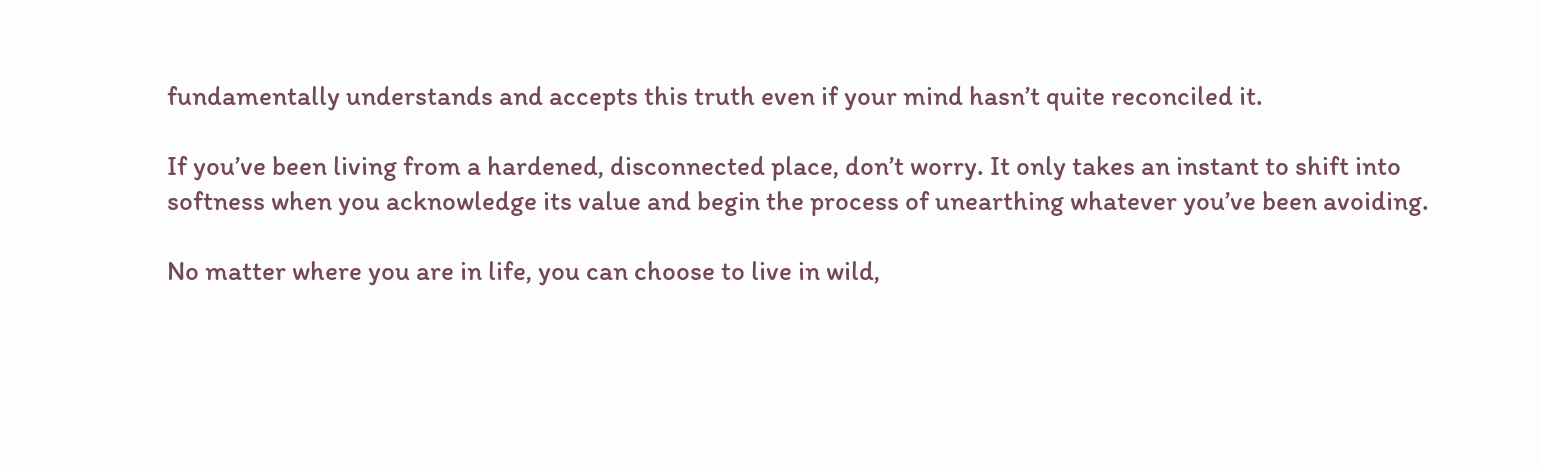fundamentally understands and accepts this truth even if your mind hasn’t quite reconciled it.

If you’ve been living from a hardened, disconnected place, don’t worry. It only takes an instant to shift into softness when you acknowledge its value and begin the process of unearthing whatever you’ve been avoiding.

No matter where you are in life, you can choose to live in wild,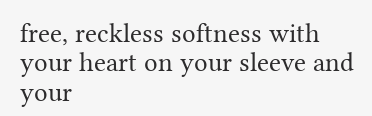free, reckless softness with your heart on your sleeve and your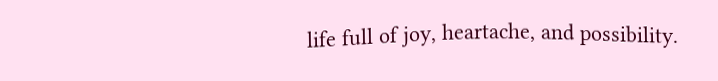life full of joy, heartache, and possibility.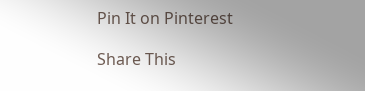Pin It on Pinterest

Share This